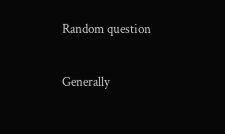Random question

Generally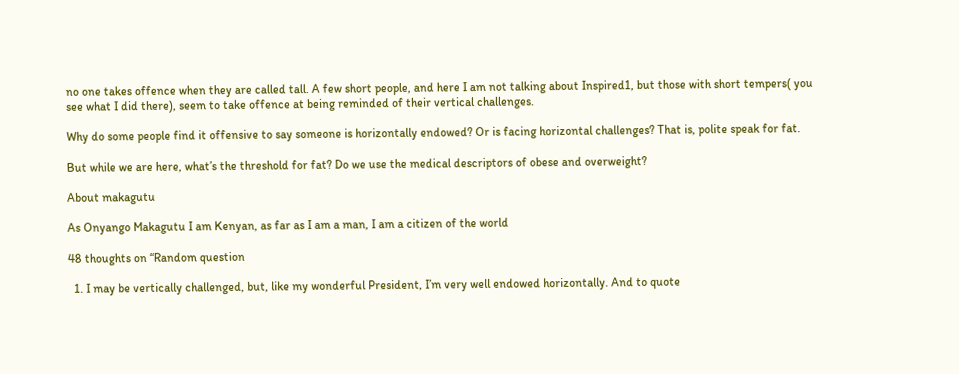no one takes offence when they are called tall. A few short people, and here I am not talking about Inspired1, but those with short tempers( you see what I did there), seem to take offence at being reminded of their vertical challenges.

Why do some people find it offensive to say someone is horizontally endowed? Or is facing horizontal challenges? That is, polite speak for fat.

But while we are here, what’s the threshold for fat? Do we use the medical descriptors of obese and overweight?

About makagutu

As Onyango Makagutu I am Kenyan, as far as I am a man, I am a citizen of the world

48 thoughts on “Random question

  1. I may be vertically challenged, but, like my wonderful President, I’m very well endowed horizontally. And to quote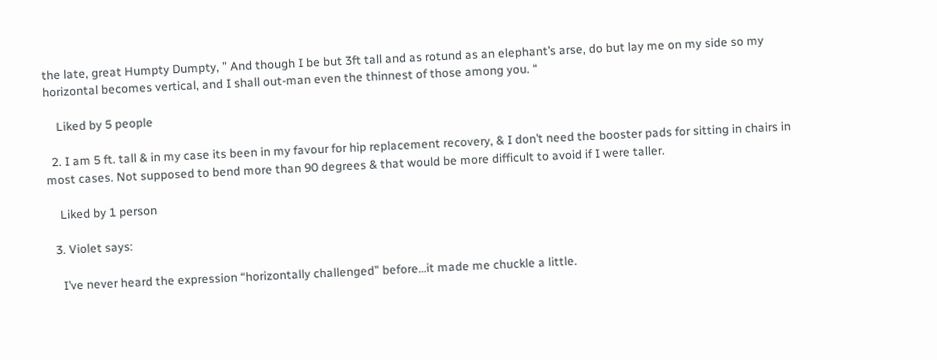the late, great Humpty Dumpty, ” And though I be but 3ft tall and as rotund as an elephant’s arse, do but lay me on my side so my horizontal becomes vertical, and I shall out-man even the thinnest of those among you. “

    Liked by 5 people

  2. I am 5 ft. tall & in my case its been in my favour for hip replacement recovery, & I don’t need the booster pads for sitting in chairs in most cases. Not supposed to bend more than 90 degrees & that would be more difficult to avoid if I were taller.

    Liked by 1 person

  3. Violet says:

    I’ve never heard the expression “horizontally challenged” before…it made me chuckle a little.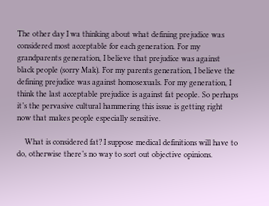The other day I wa thinking about what defining prejudice was considered most acceptable for each generation. For my grandparents generation, I believe that prejudice was against black people (sorry Mak). For my parents generation, I believe the defining prejudice was against homosexuals. For my generation, I think the last acceptable prejudice is against fat people. So perhaps it’s the pervasive cultural hammering this issue is getting right now that makes people especially sensitive.

    What is considered fat? I suppose medical definitions will have to do, otherwise there’s no way to sort out objective opinions.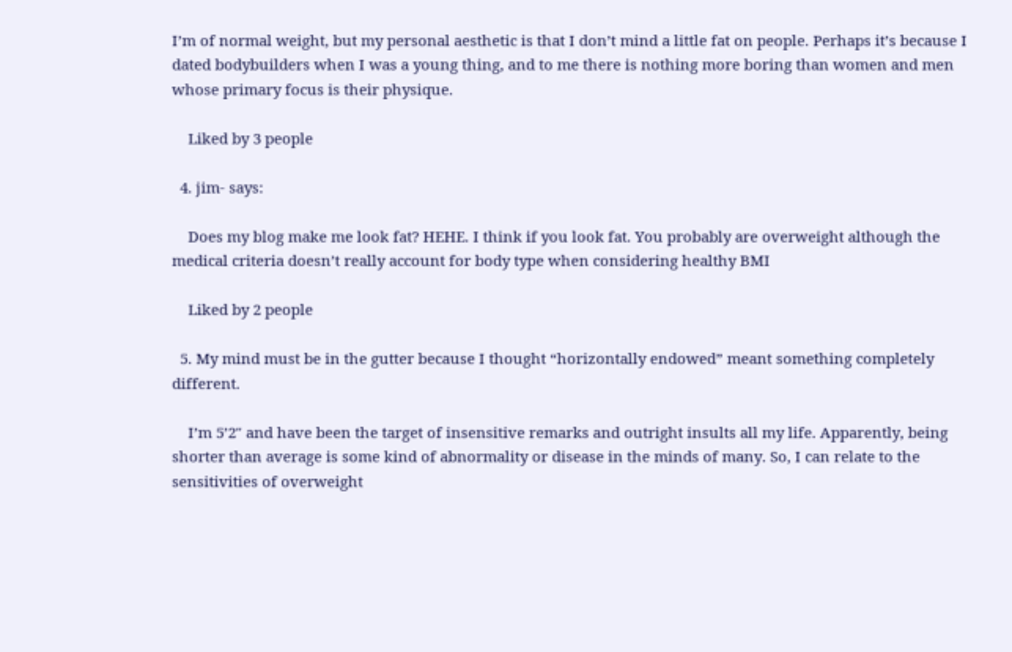I’m of normal weight, but my personal aesthetic is that I don’t mind a little fat on people. Perhaps it’s because I dated bodybuilders when I was a young thing, and to me there is nothing more boring than women and men whose primary focus is their physique.

    Liked by 3 people

  4. jim- says:

    Does my blog make me look fat? HEHE. I think if you look fat. You probably are overweight although the medical criteria doesn’t really account for body type when considering healthy BMI

    Liked by 2 people

  5. My mind must be in the gutter because I thought “horizontally endowed” meant something completely different.

    I’m 5’2″ and have been the target of insensitive remarks and outright insults all my life. Apparently, being shorter than average is some kind of abnormality or disease in the minds of many. So, I can relate to the sensitivities of overweight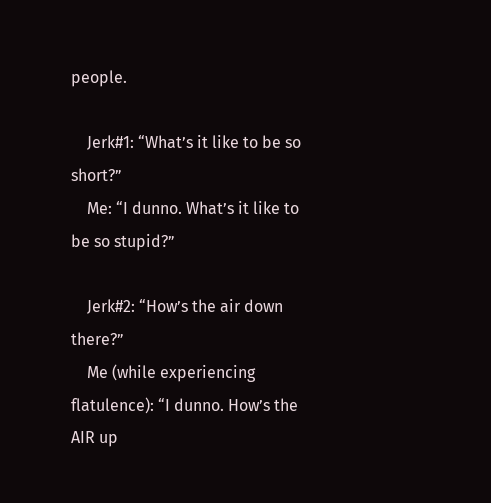people.

    Jerk#1: “What’s it like to be so short?”
    Me: “I dunno. What’s it like to be so stupid?”

    Jerk#2: “How’s the air down there?”
    Me (while experiencing flatulence): “I dunno. How’s the AIR up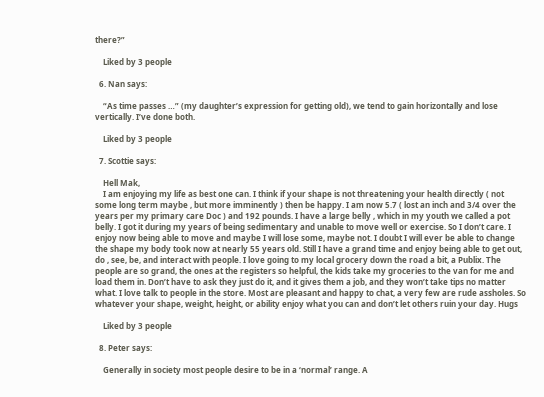there?”

    Liked by 3 people

  6. Nan says:

    “As time passes …” (my daughter’s expression for getting old), we tend to gain horizontally and lose vertically. I’ve done both.

    Liked by 3 people

  7. Scottie says:

    Hell Mak,
    I am enjoying my life as best one can. I think if your shape is not threatening your health directly ( not some long term maybe , but more imminently ) then be happy. I am now 5.7 ( lost an inch and 3/4 over the years per my primary care Doc ) and 192 pounds. I have a large belly , which in my youth we called a pot belly. I got it during my years of being sedimentary and unable to move well or exercise. So I don’t care. I enjoy now being able to move and maybe I will lose some, maybe not. I doubt I will ever be able to change the shape my body took now at nearly 55 years old. Still I have a grand time and enjoy being able to get out, do , see, be, and interact with people. I love going to my local grocery down the road a bit, a Publix. The people are so grand, the ones at the registers so helpful, the kids take my groceries to the van for me and load them in. Don’t have to ask they just do it, and it gives them a job, and they won’t take tips no matter what. I love talk to people in the store. Most are pleasant and happy to chat, a very few are rude assholes. So whatever your shape, weight, height, or ability enjoy what you can and don’t let others ruin your day. Hugs

    Liked by 3 people

  8. Peter says:

    Generally in society most people desire to be in a ‘normal’ range. A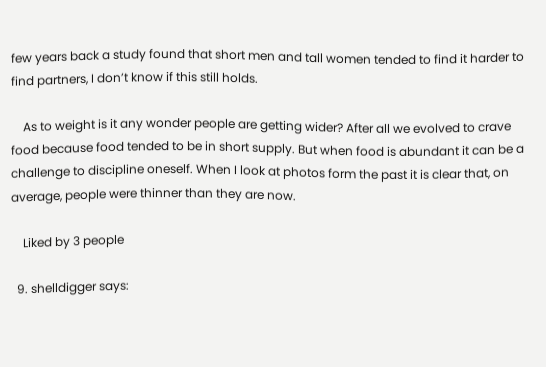few years back a study found that short men and tall women tended to find it harder to find partners, I don’t know if this still holds.

    As to weight is it any wonder people are getting wider? After all we evolved to crave food because food tended to be in short supply. But when food is abundant it can be a challenge to discipline oneself. When I look at photos form the past it is clear that, on average, people were thinner than they are now.

    Liked by 3 people

  9. shelldigger says: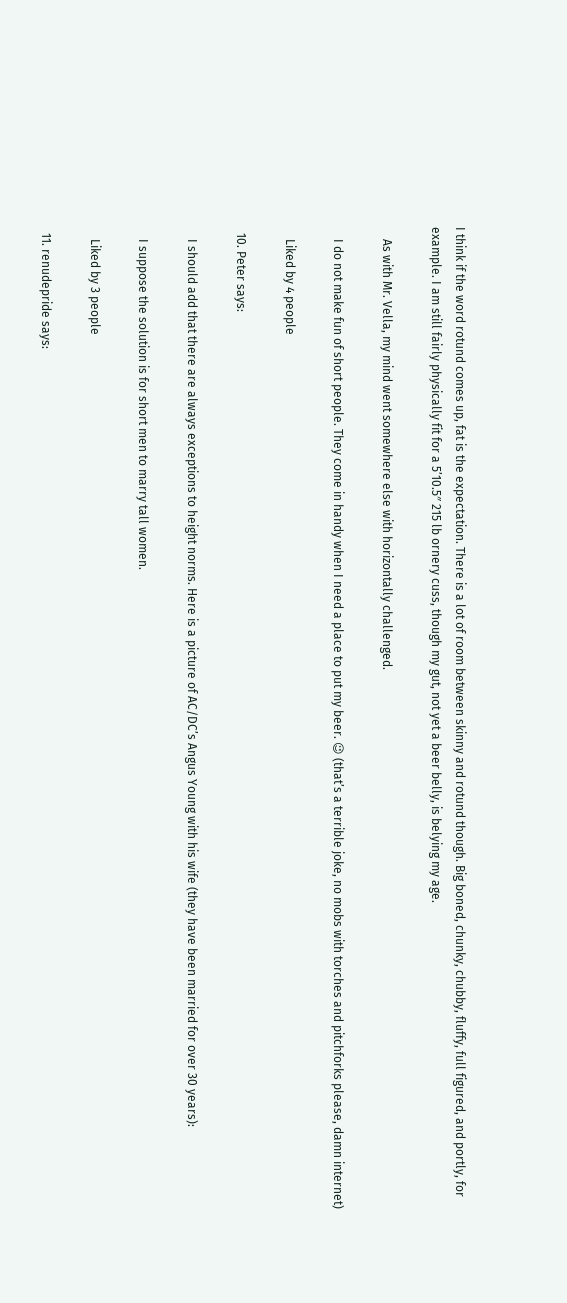I think if the word rotund comes up, fat is the expectation. There is a lot of room between skinny and rotund though. Big boned, chunky, chubby, fluffy, full figured, and portly, for example. I am still fairly physically fit for a 5’10.5″ 215 lb ornery cuss, though my gut, not yet a beer belly, is belying my age.

    As with Mr. Vella, my mind went somewhere else with horizontally challenged.

    I do not make fun of short people. They come in handy when I need a place to put my beer. 😉 (that’s a terrible joke, no mobs with torches and pitchforks please, damn internet)

    Liked by 4 people

  10. Peter says:

    I should add that there are always exceptions to height norms. Here is a picture of AC/DC’s Angus Young with his wife (they have been married for over 30 years):

    I suppose the solution is for short men to marry tall women.

    Liked by 3 people

  11. renudepride says: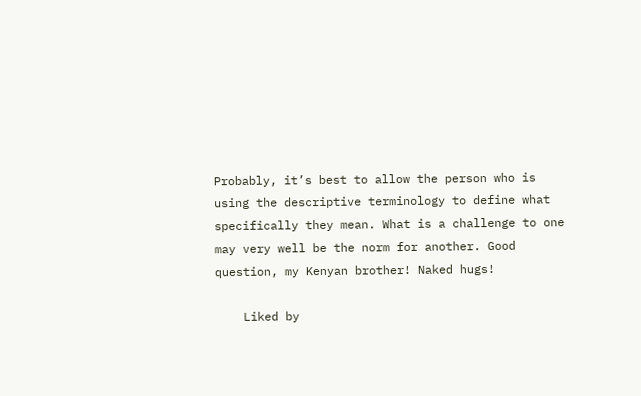Probably, it’s best to allow the person who is using the descriptive terminology to define what specifically they mean. What is a challenge to one may very well be the norm for another. Good question, my Kenyan brother! Naked hugs!

    Liked by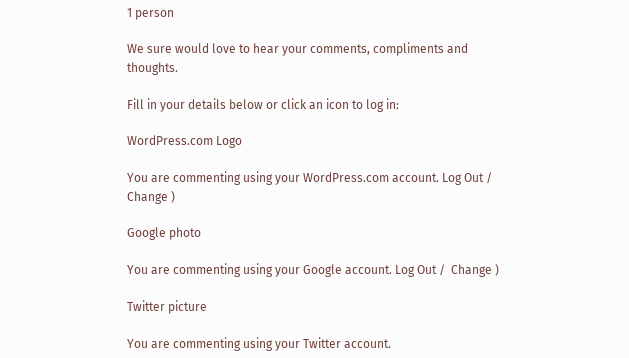1 person

We sure would love to hear your comments, compliments and thoughts.

Fill in your details below or click an icon to log in:

WordPress.com Logo

You are commenting using your WordPress.com account. Log Out /  Change )

Google photo

You are commenting using your Google account. Log Out /  Change )

Twitter picture

You are commenting using your Twitter account.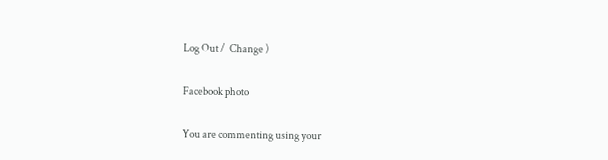Log Out /  Change )

Facebook photo

You are commenting using your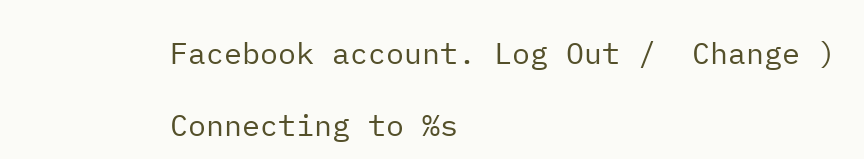Facebook account. Log Out /  Change )

Connecting to %s